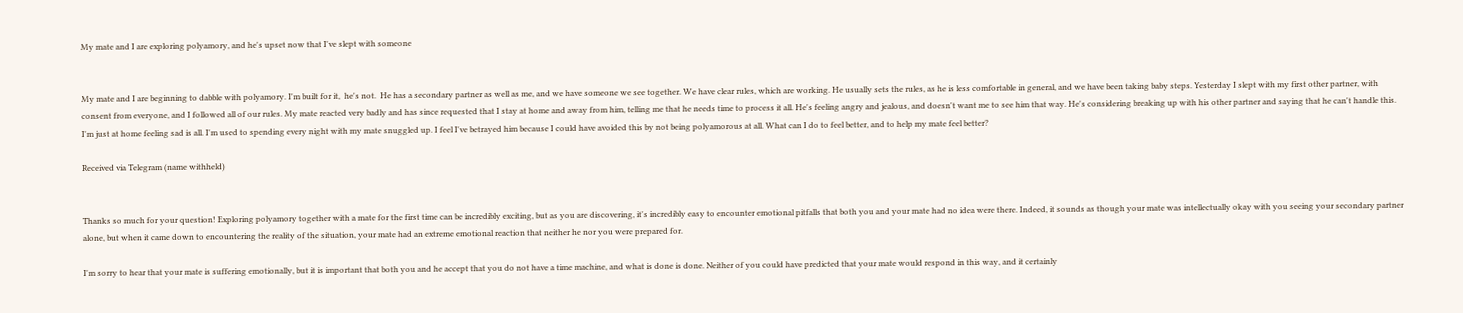My mate and I are exploring polyamory, and he's upset now that I've slept with someone


My mate and I are beginning to dabble with polyamory. I'm built for it,  he's not.  He has a secondary partner as well as me, and we have someone we see together. We have clear rules, which are working. He usually sets the rules, as he is less comfortable in general, and we have been taking baby steps. Yesterday I slept with my first other partner, with consent from everyone, and I followed all of our rules. My mate reacted very badly and has since requested that I stay at home and away from him, telling me that he needs time to process it all. He's feeling angry and jealous, and doesn't want me to see him that way. He's considering breaking up with his other partner and saying that he can't handle this. I'm just at home feeling sad is all. I'm used to spending every night with my mate snuggled up. I feel I've betrayed him because I could have avoided this by not being polyamorous at all. What can I do to feel better, and to help my mate feel better?

Received via Telegram (name withheld)


Thanks so much for your question! Exploring polyamory together with a mate for the first time can be incredibly exciting, but as you are discovering, it's incredibly easy to encounter emotional pitfalls that both you and your mate had no idea were there. Indeed, it sounds as though your mate was intellectually okay with you seeing your secondary partner alone, but when it came down to encountering the reality of the situation, your mate had an extreme emotional reaction that neither he nor you were prepared for.

I'm sorry to hear that your mate is suffering emotionally, but it is important that both you and he accept that you do not have a time machine, and what is done is done. Neither of you could have predicted that your mate would respond in this way, and it certainly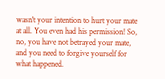wasn't your intention to hurt your mate at all. You even had his permission! So, no, you have not betrayed your mate, and you need to forgive yourself for what happened.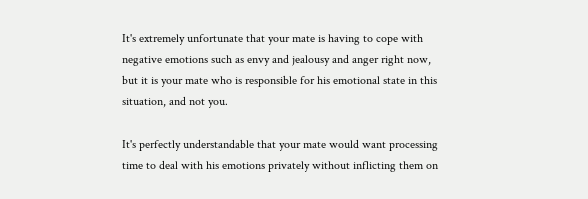It's extremely unfortunate that your mate is having to cope with negative emotions such as envy and jealousy and anger right now, but it is your mate who is responsible for his emotional state in this situation, and not you.

It's perfectly understandable that your mate would want processing time to deal with his emotions privately without inflicting them on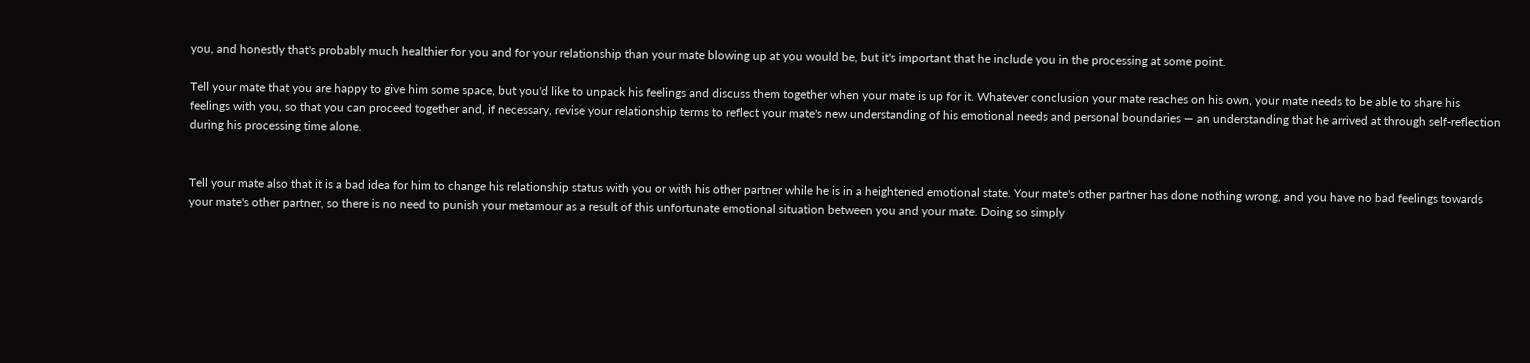you, and honestly that's probably much healthier for you and for your relationship than your mate blowing up at you would be, but it's important that he include you in the processing at some point.

Tell your mate that you are happy to give him some space, but you'd like to unpack his feelings and discuss them together when your mate is up for it. Whatever conclusion your mate reaches on his own, your mate needs to be able to share his feelings with you, so that you can proceed together and, if necessary, revise your relationship terms to reflect your mate's new understanding of his emotional needs and personal boundaries — an understanding that he arrived at through self-reflection during his processing time alone.


Tell your mate also that it is a bad idea for him to change his relationship status with you or with his other partner while he is in a heightened emotional state. Your mate's other partner has done nothing wrong, and you have no bad feelings towards your mate's other partner, so there is no need to punish your metamour as a result of this unfortunate emotional situation between you and your mate. Doing so simply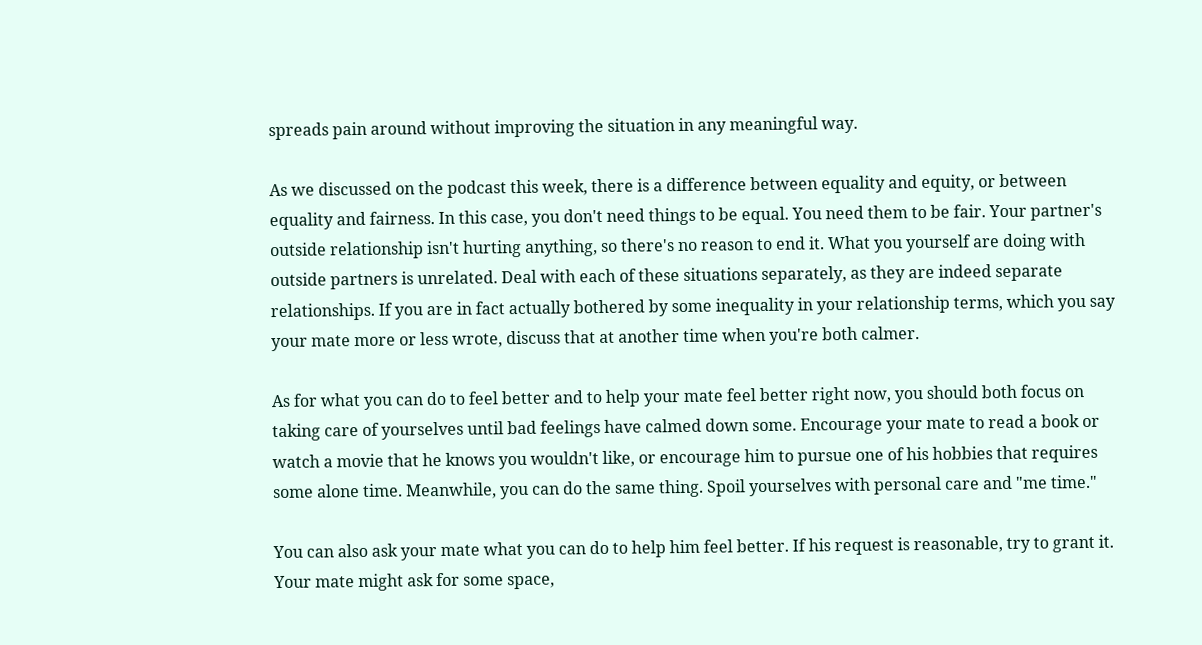spreads pain around without improving the situation in any meaningful way.

As we discussed on the podcast this week, there is a difference between equality and equity, or between equality and fairness. In this case, you don't need things to be equal. You need them to be fair. Your partner's outside relationship isn't hurting anything, so there's no reason to end it. What you yourself are doing with outside partners is unrelated. Deal with each of these situations separately, as they are indeed separate relationships. If you are in fact actually bothered by some inequality in your relationship terms, which you say your mate more or less wrote, discuss that at another time when you're both calmer.

As for what you can do to feel better and to help your mate feel better right now, you should both focus on taking care of yourselves until bad feelings have calmed down some. Encourage your mate to read a book or watch a movie that he knows you wouldn't like, or encourage him to pursue one of his hobbies that requires some alone time. Meanwhile, you can do the same thing. Spoil yourselves with personal care and "me time."

You can also ask your mate what you can do to help him feel better. If his request is reasonable, try to grant it. Your mate might ask for some space,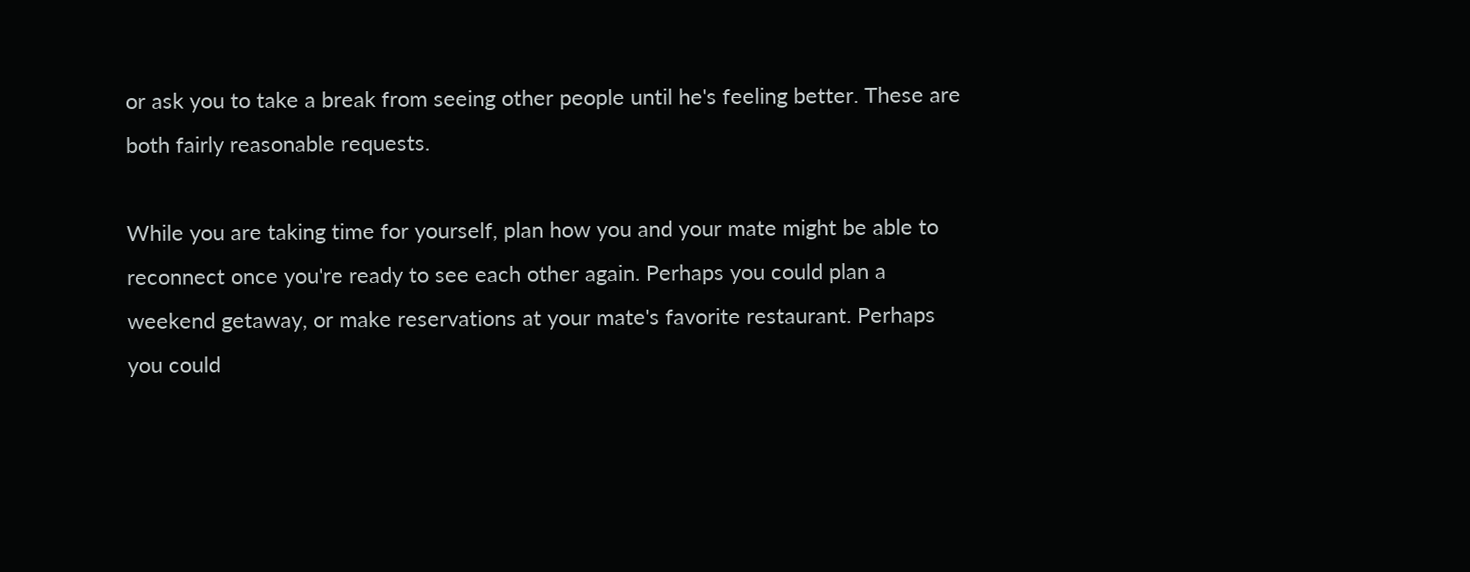or ask you to take a break from seeing other people until he's feeling better. These are both fairly reasonable requests.

While you are taking time for yourself, plan how you and your mate might be able to reconnect once you're ready to see each other again. Perhaps you could plan a weekend getaway, or make reservations at your mate's favorite restaurant. Perhaps you could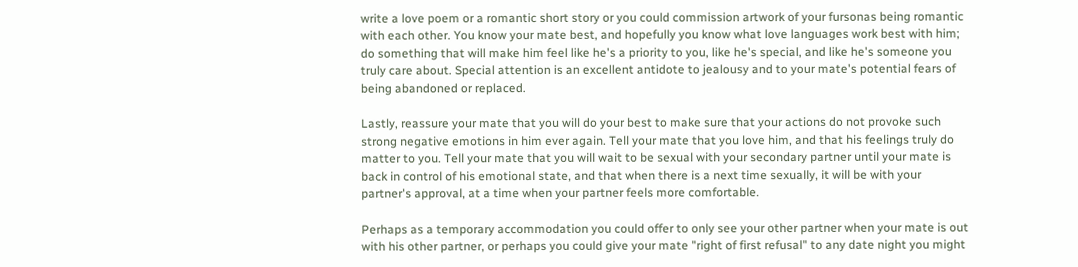write a love poem or a romantic short story or you could commission artwork of your fursonas being romantic with each other. You know your mate best, and hopefully you know what love languages work best with him; do something that will make him feel like he's a priority to you, like he's special, and like he's someone you truly care about. Special attention is an excellent antidote to jealousy and to your mate's potential fears of being abandoned or replaced.

Lastly, reassure your mate that you will do your best to make sure that your actions do not provoke such strong negative emotions in him ever again. Tell your mate that you love him, and that his feelings truly do matter to you. Tell your mate that you will wait to be sexual with your secondary partner until your mate is back in control of his emotional state, and that when there is a next time sexually, it will be with your partner's approval, at a time when your partner feels more comfortable.

Perhaps as a temporary accommodation you could offer to only see your other partner when your mate is out with his other partner, or perhaps you could give your mate "right of first refusal" to any date night you might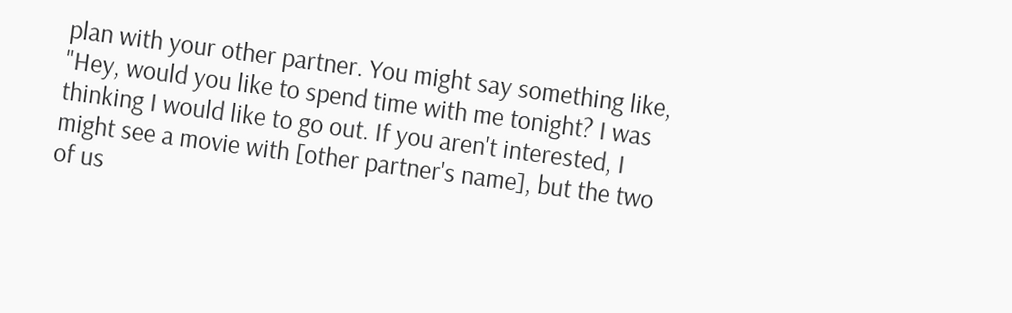plan with your other partner. You might say something like, "Hey, would you like to spend time with me tonight? I was thinking I would like to go out. If you aren't interested, I might see a movie with [other partner's name], but the two of us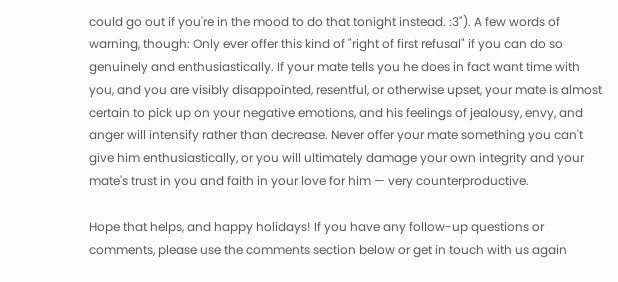could go out if you're in the mood to do that tonight instead. :3"). A few words of warning, though: Only ever offer this kind of "right of first refusal" if you can do so genuinely and enthusiastically. If your mate tells you he does in fact want time with you, and you are visibly disappointed, resentful, or otherwise upset, your mate is almost certain to pick up on your negative emotions, and his feelings of jealousy, envy, and anger will intensify rather than decrease. Never offer your mate something you can't give him enthusiastically, or you will ultimately damage your own integrity and your mate's trust in you and faith in your love for him — very counterproductive.

Hope that helps, and happy holidays! If you have any follow-up questions or comments, please use the comments section below or get in touch with us again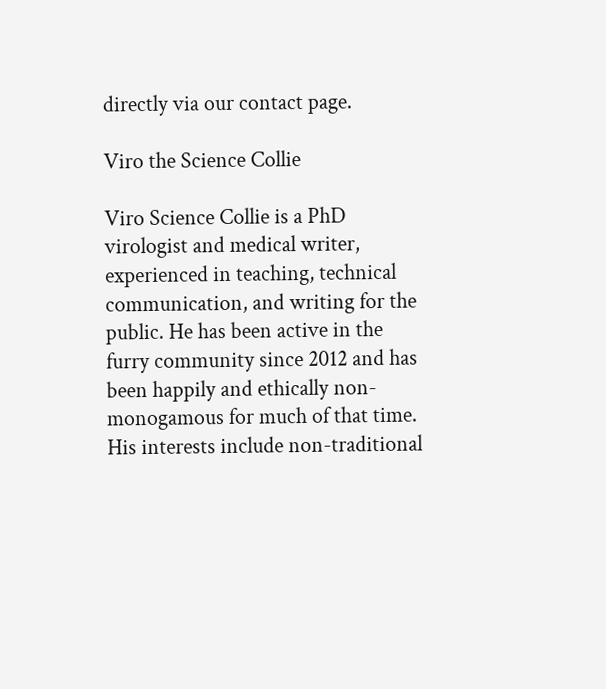directly via our contact page.

Viro the Science Collie

Viro Science Collie is a PhD virologist and medical writer, experienced in teaching, technical communication, and writing for the public. He has been active in the furry community since 2012 and has been happily and ethically non-monogamous for much of that time. His interests include non-traditional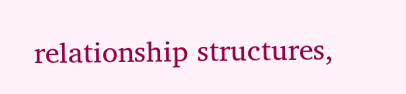relationship structures,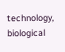technology, biological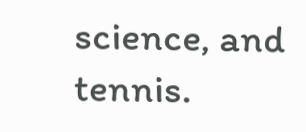science, and tennis.